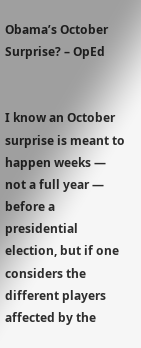Obama’s October Surprise? – OpEd


I know an October surprise is meant to happen weeks — not a full year — before a presidential election, but if one considers the different players affected by the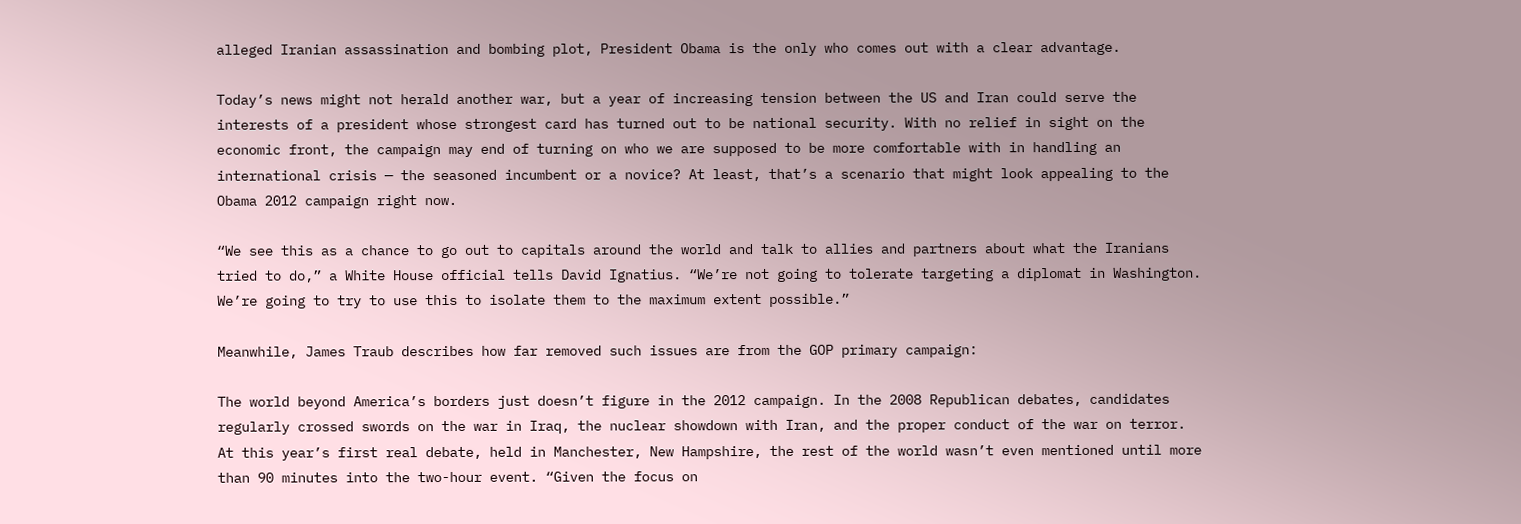alleged Iranian assassination and bombing plot, President Obama is the only who comes out with a clear advantage.

Today’s news might not herald another war, but a year of increasing tension between the US and Iran could serve the interests of a president whose strongest card has turned out to be national security. With no relief in sight on the economic front, the campaign may end of turning on who we are supposed to be more comfortable with in handling an international crisis — the seasoned incumbent or a novice? At least, that’s a scenario that might look appealing to the Obama 2012 campaign right now.

“We see this as a chance to go out to capitals around the world and talk to allies and partners about what the Iranians tried to do,” a White House official tells David Ignatius. “We’re not going to tolerate targeting a diplomat in Washington. We’re going to try to use this to isolate them to the maximum extent possible.”

Meanwhile, James Traub describes how far removed such issues are from the GOP primary campaign:

The world beyond America’s borders just doesn’t figure in the 2012 campaign. In the 2008 Republican debates, candidates regularly crossed swords on the war in Iraq, the nuclear showdown with Iran, and the proper conduct of the war on terror. At this year’s first real debate, held in Manchester, New Hampshire, the rest of the world wasn’t even mentioned until more than 90 minutes into the two-hour event. “Given the focus on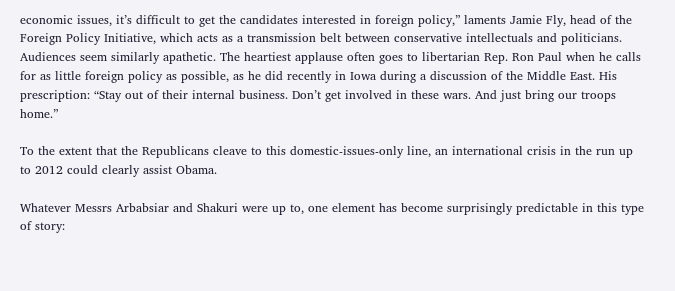economic issues, it’s difficult to get the candidates interested in foreign policy,” laments Jamie Fly, head of the Foreign Policy Initiative, which acts as a transmission belt between conservative intellectuals and politicians. Audiences seem similarly apathetic. The heartiest applause often goes to libertarian Rep. Ron Paul when he calls for as little foreign policy as possible, as he did recently in Iowa during a discussion of the Middle East. His prescription: “Stay out of their internal business. Don’t get involved in these wars. And just bring our troops home.”

To the extent that the Republicans cleave to this domestic-issues-only line, an international crisis in the run up to 2012 could clearly assist Obama.

Whatever Messrs Arbabsiar and Shakuri were up to, one element has become surprisingly predictable in this type of story: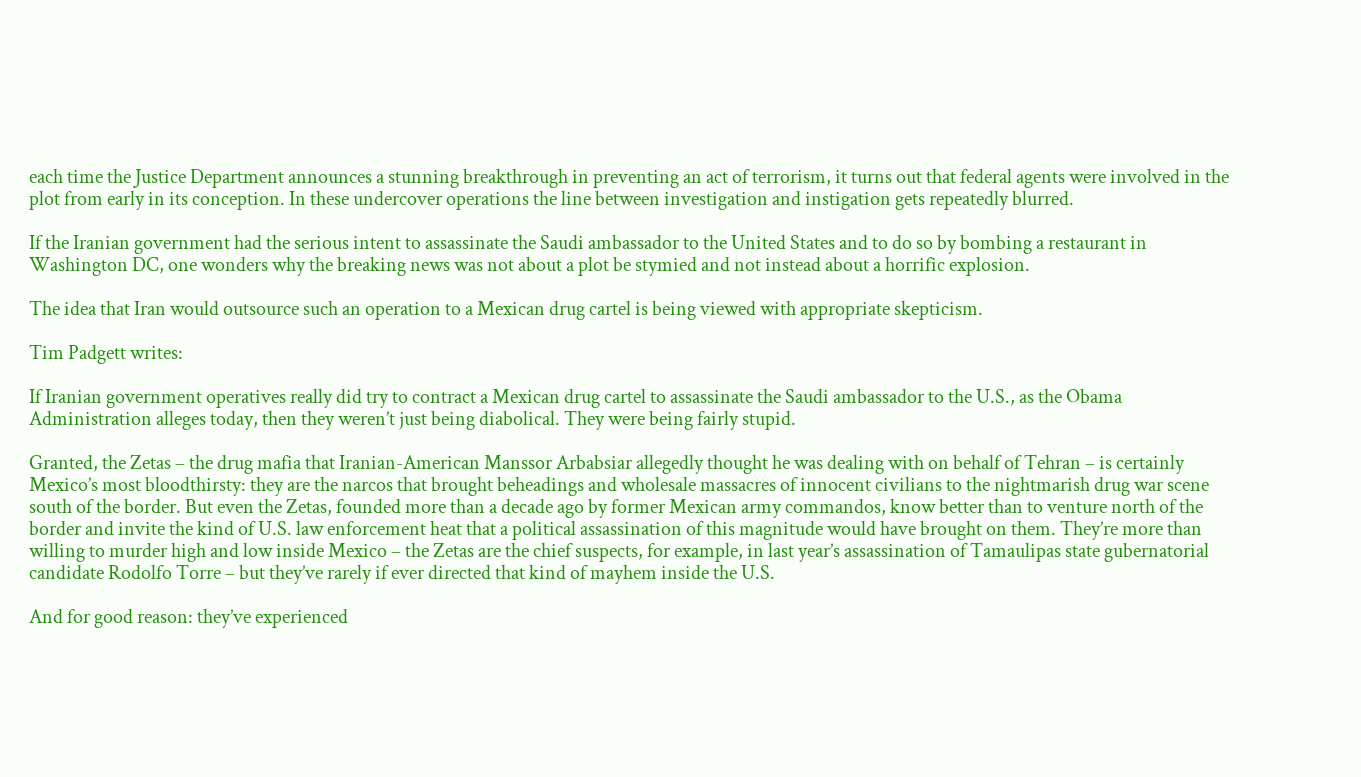each time the Justice Department announces a stunning breakthrough in preventing an act of terrorism, it turns out that federal agents were involved in the plot from early in its conception. In these undercover operations the line between investigation and instigation gets repeatedly blurred.

If the Iranian government had the serious intent to assassinate the Saudi ambassador to the United States and to do so by bombing a restaurant in Washington DC, one wonders why the breaking news was not about a plot be stymied and not instead about a horrific explosion.

The idea that Iran would outsource such an operation to a Mexican drug cartel is being viewed with appropriate skepticism.

Tim Padgett writes:

If Iranian government operatives really did try to contract a Mexican drug cartel to assassinate the Saudi ambassador to the U.S., as the Obama Administration alleges today, then they weren’t just being diabolical. They were being fairly stupid.

Granted, the Zetas – the drug mafia that Iranian-American Manssor Arbabsiar allegedly thought he was dealing with on behalf of Tehran – is certainly Mexico’s most bloodthirsty: they are the narcos that brought beheadings and wholesale massacres of innocent civilians to the nightmarish drug war scene south of the border. But even the Zetas, founded more than a decade ago by former Mexican army commandos, know better than to venture north of the border and invite the kind of U.S. law enforcement heat that a political assassination of this magnitude would have brought on them. They’re more than willing to murder high and low inside Mexico – the Zetas are the chief suspects, for example, in last year’s assassination of Tamaulipas state gubernatorial candidate Rodolfo Torre – but they’ve rarely if ever directed that kind of mayhem inside the U.S.

And for good reason: they’ve experienced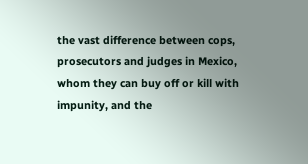the vast difference between cops, prosecutors and judges in Mexico, whom they can buy off or kill with impunity, and the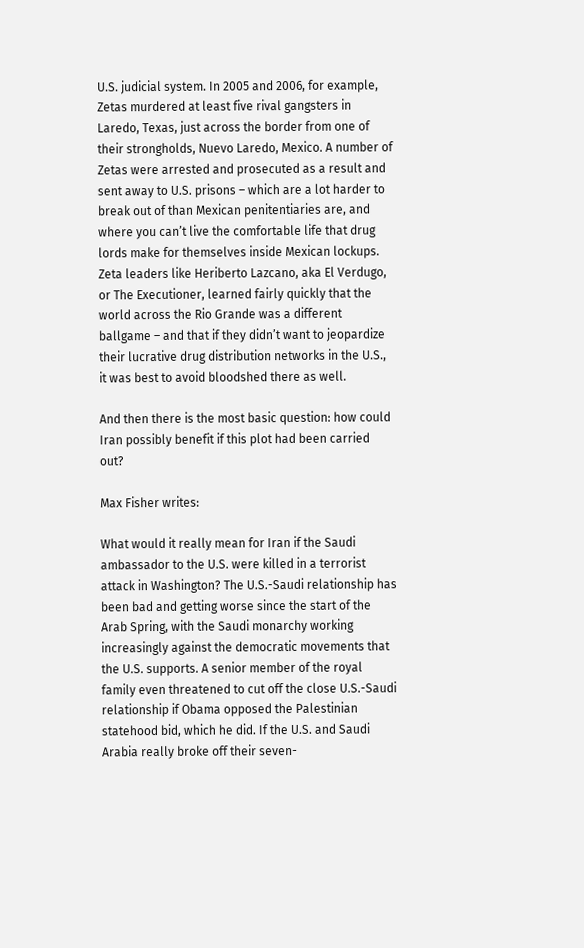U.S. judicial system. In 2005 and 2006, for example, Zetas murdered at least five rival gangsters in Laredo, Texas, just across the border from one of their strongholds, Nuevo Laredo, Mexico. A number of Zetas were arrested and prosecuted as a result and sent away to U.S. prisons – which are a lot harder to break out of than Mexican penitentiaries are, and where you can’t live the comfortable life that drug lords make for themselves inside Mexican lockups. Zeta leaders like Heriberto Lazcano, aka El Verdugo, or The Executioner, learned fairly quickly that the world across the Rio Grande was a different ballgame – and that if they didn’t want to jeopardize their lucrative drug distribution networks in the U.S., it was best to avoid bloodshed there as well.

And then there is the most basic question: how could Iran possibly benefit if this plot had been carried out?

Max Fisher writes:

What would it really mean for Iran if the Saudi ambassador to the U.S. were killed in a terrorist attack in Washington? The U.S.-Saudi relationship has been bad and getting worse since the start of the Arab Spring, with the Saudi monarchy working increasingly against the democratic movements that the U.S. supports. A senior member of the royal family even threatened to cut off the close U.S.-Saudi relationship if Obama opposed the Palestinian statehood bid, which he did. If the U.S. and Saudi Arabia really broke off their seven-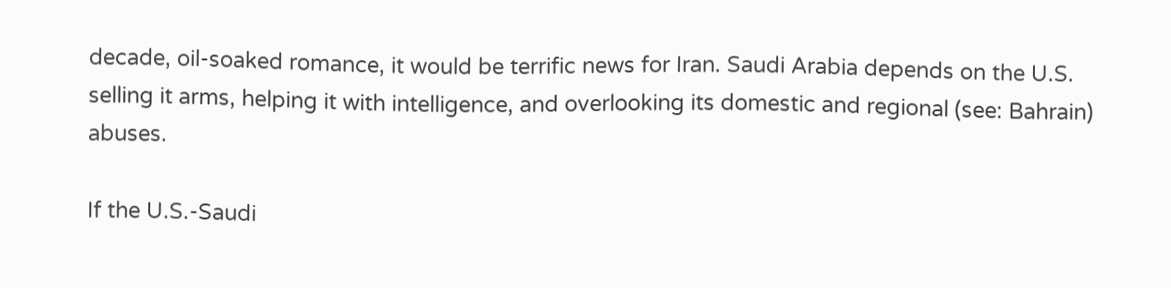decade, oil-soaked romance, it would be terrific news for Iran. Saudi Arabia depends on the U.S. selling it arms, helping it with intelligence, and overlooking its domestic and regional (see: Bahrain) abuses.

If the U.S.-Saudi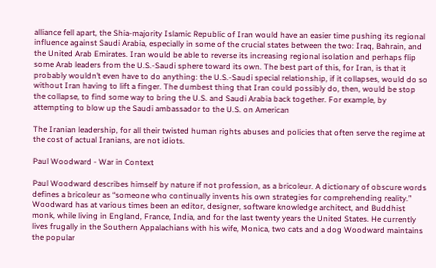alliance fell apart, the Shia-majority Islamic Republic of Iran would have an easier time pushing its regional influence against Saudi Arabia, especially in some of the crucial states between the two: Iraq, Bahrain, and the United Arab Emirates. Iran would be able to reverse its increasing regional isolation and perhaps flip some Arab leaders from the U.S.-Saudi sphere toward its own. The best part of this, for Iran, is that it probably wouldn’t even have to do anything: the U.S.-Saudi special relationship, if it collapses, would do so without Iran having to lift a finger. The dumbest thing that Iran could possibly do, then, would be stop the collapse, to find some way to bring the U.S. and Saudi Arabia back together. For example, by attempting to blow up the Saudi ambassador to the U.S. on American

The Iranian leadership, for all their twisted human rights abuses and policies that often serve the regime at the cost of actual Iranians, are not idiots.

Paul Woodward - War in Context

Paul Woodward describes himself by nature if not profession, as a bricoleur. A dictionary of obscure words defines a bricoleur as “someone who continually invents his own strategies for comprehending reality.” Woodward has at various times been an editor, designer, software knowledge architect, and Buddhist monk, while living in England, France, India, and for the last twenty years the United States. He currently lives frugally in the Southern Appalachians with his wife, Monica, two cats and a dog Woodward maintains the popular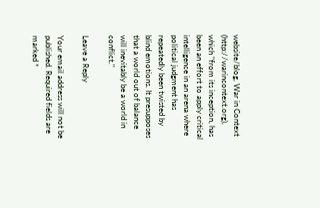website/blog, War in Context (http://warincontext.org), which "from its inception, has been an effort to apply critical intelligence in an arena where political judgment has repeatedly been twisted by blind emotions. It presupposes that a world out of balance will inevitably be a world in conflict."

Leave a Reply

Your email address will not be published. Required fields are marked *